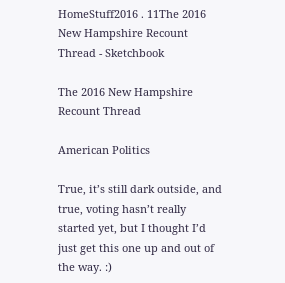HomeStuff2016 . 11The 2016 New Hampshire Recount Thread - Sketchbook

The 2016 New Hampshire Recount Thread

American Politics

True, it’s still dark outside, and true, voting hasn’t really started yet, but I thought I’d just get this one up and out of the way. :)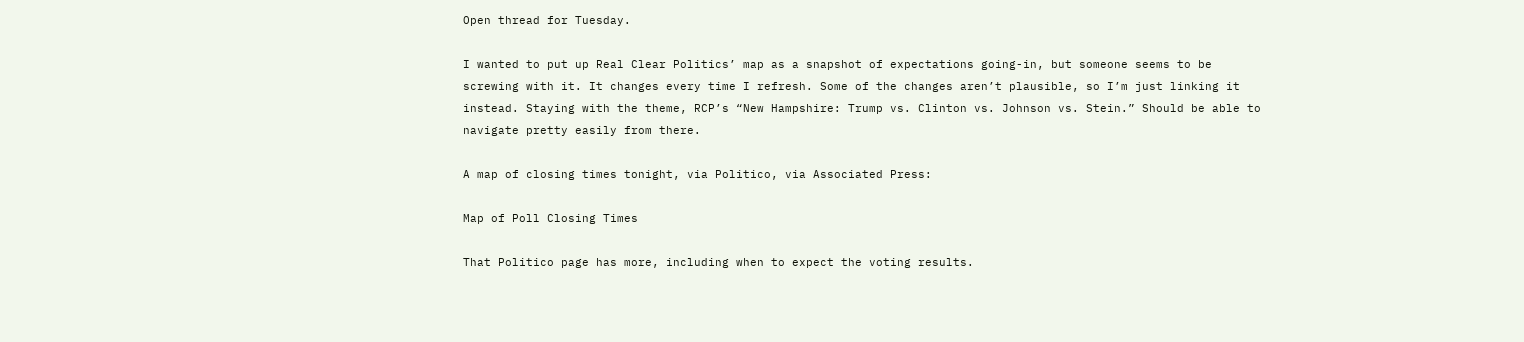Open thread for Tuesday.

I wanted to put up Real Clear Politics’ map as a snapshot of expectations going-in, but someone seems to be screwing with it. It changes every time I refresh. Some of the changes aren’t plausible, so I’m just linking it instead. Staying with the theme, RCP’s “New Hampshire: Trump vs. Clinton vs. Johnson vs. Stein.” Should be able to navigate pretty easily from there.

A map of closing times tonight, via Politico, via Associated Press:

Map of Poll Closing Times

That Politico page has more, including when to expect the voting results.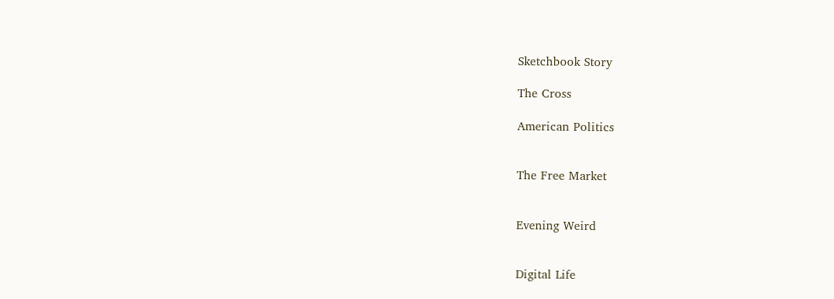Sketchbook Story

The Cross

American Politics


The Free Market


Evening Weird


Digital Life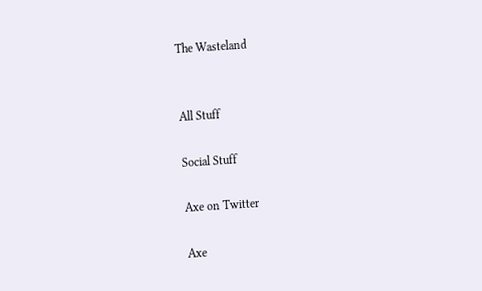The Wasteland


All Stuff

Social Stuff

Axe on Twitter

Axe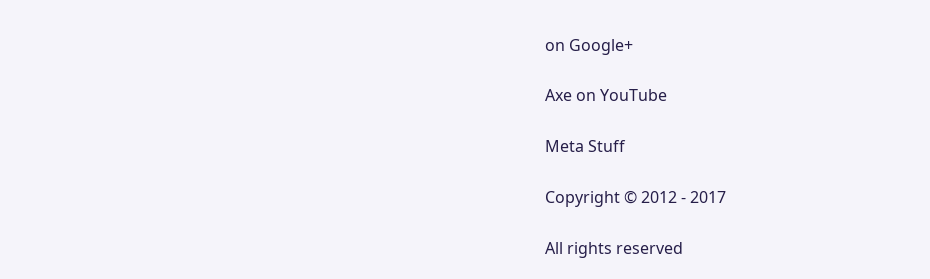on Google+

Axe on YouTube

Meta Stuff

Copyright © 2012 - 2017

All rights reserved